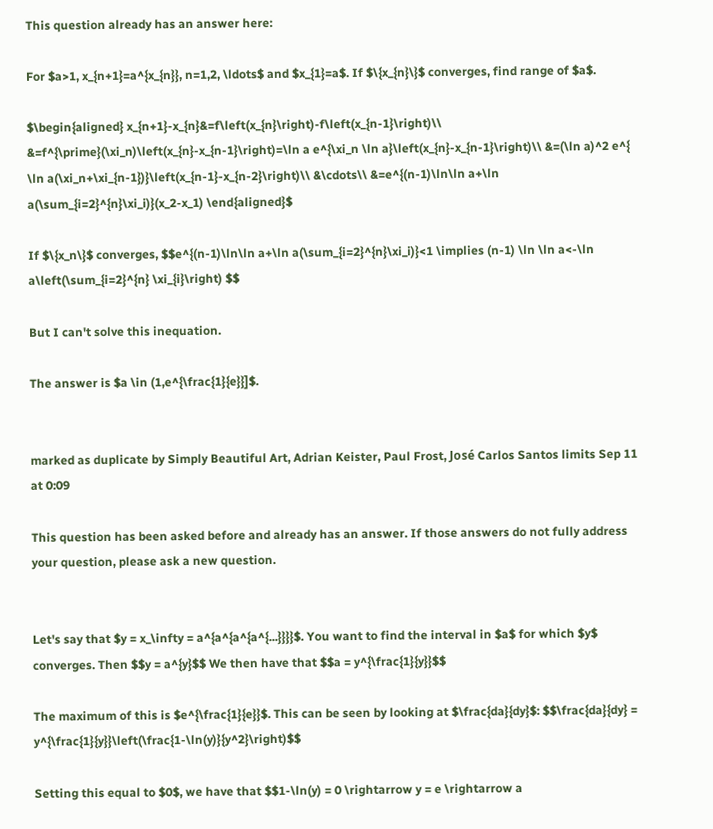This question already has an answer here:

For $a>1, x_{n+1}=a^{x_{n}}, n=1,2, \ldots$ and $x_{1}=a$. If $\{x_{n}\}$ converges, find range of $a$.

$\begin{aligned} x_{n+1}-x_{n}&=f\left(x_{n}\right)-f\left(x_{n-1}\right)\\ &=f^{\prime}(\xi_n)\left(x_{n}-x_{n-1}\right)=\ln a e^{\xi_n \ln a}\left(x_{n}-x_{n-1}\right)\\ &=(\ln a)^2 e^{ \ln a(\xi_n+\xi_{n-1})}\left(x_{n-1}-x_{n-2}\right)\\ &\cdots\\ &=e^{(n-1)\ln\ln a+\ln a(\sum_{i=2}^{n}\xi_i)}(x_2-x_1) \end{aligned}$

If $\{x_n\}$ converges, $$e^{(n-1)\ln\ln a+\ln a(\sum_{i=2}^{n}\xi_i)}<1 \implies (n-1) \ln \ln a<-\ln a\left(\sum_{i=2}^{n} \xi_{i}\right) $$

But I can't solve this inequation.

The answer is $a \in (1,e^{\frac{1}{e}}]$.


marked as duplicate by Simply Beautiful Art, Adrian Keister, Paul Frost, José Carlos Santos limits Sep 11 at 0:09

This question has been asked before and already has an answer. If those answers do not fully address your question, please ask a new question.


Let's say that $y = x_\infty = a^{a^{a^{a^{...}}}}$. You want to find the interval in $a$ for which $y$ converges. Then $$y = a^{y}$$ We then have that $$a = y^{\frac{1}{y}}$$

The maximum of this is $e^{\frac{1}{e}}$. This can be seen by looking at $\frac{da}{dy}$: $$\frac{da}{dy} = y^{\frac{1}{y}}\left(\frac{1-\ln(y)}{y^2}\right)$$

Setting this equal to $0$, we have that $$1-\ln(y) = 0 \rightarrow y = e \rightarrow a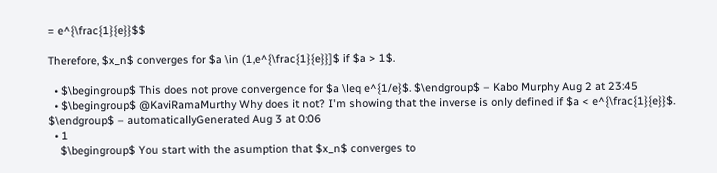= e^{\frac{1}{e}}$$

Therefore, $x_n$ converges for $a \in (1,e^{\frac{1}{e}}]$ if $a > 1$.

  • $\begingroup$ This does not prove convergence for $a \leq e^{1/e}$. $\endgroup$ – Kabo Murphy Aug 2 at 23:45
  • $\begingroup$ @KaviRamaMurthy Why does it not? I'm showing that the inverse is only defined if $a < e^{\frac{1}{e}}$. $\endgroup$ – automaticallyGenerated Aug 3 at 0:06
  • 1
    $\begingroup$ You start with the asumption that $x_n$ converges to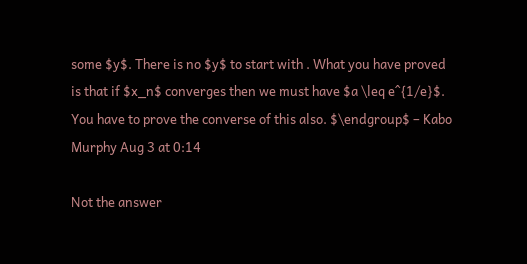some $y$. There is no $y$ to start with . What you have proved is that if $x_n$ converges then we must have $a \leq e^{1/e}$. You have to prove the converse of this also. $\endgroup$ – Kabo Murphy Aug 3 at 0:14

Not the answer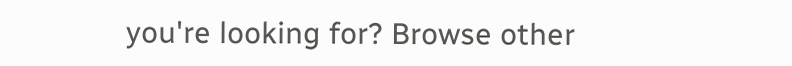you're looking for? Browse other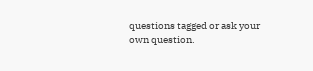questions tagged or ask your own question.